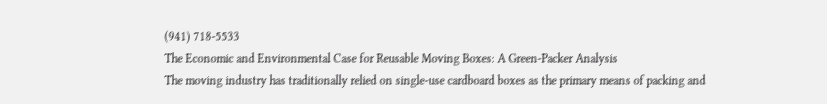(941) 718-5533
The Economic and Environmental Case for Reusable Moving Boxes: A Green-Packer Analysis
The moving industry has traditionally relied on single-use cardboard boxes as the primary means of packing and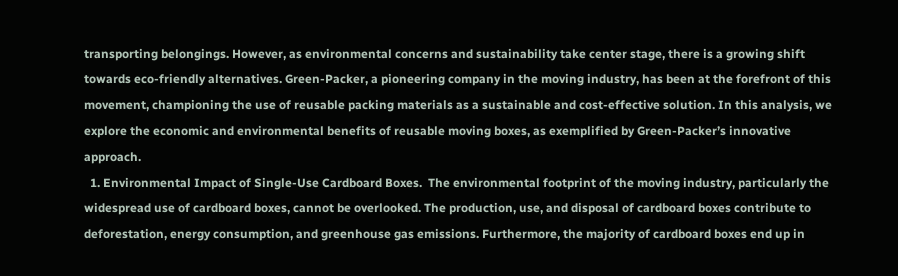transporting belongings. However, as environmental concerns and sustainability take center stage, there is a growing shift towards eco-friendly alternatives. Green-Packer, a pioneering company in the moving industry, has been at the forefront of this movement, championing the use of reusable packing materials as a sustainable and cost-effective solution. In this analysis, we explore the economic and environmental benefits of reusable moving boxes, as exemplified by Green-Packer’s innovative approach.
  1. Environmental Impact of Single-Use Cardboard Boxes.  The environmental footprint of the moving industry, particularly the widespread use of cardboard boxes, cannot be overlooked. The production, use, and disposal of cardboard boxes contribute to deforestation, energy consumption, and greenhouse gas emissions. Furthermore, the majority of cardboard boxes end up in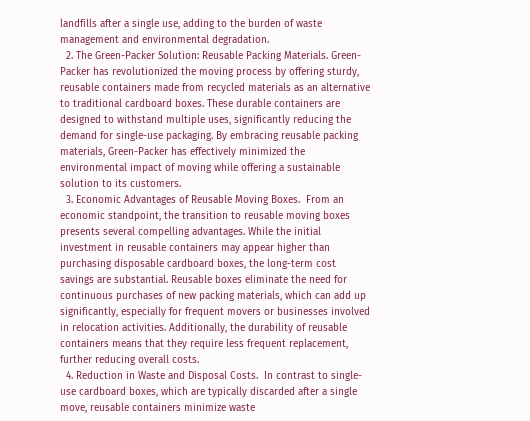landfills after a single use, adding to the burden of waste management and environmental degradation.
  2. The Green-Packer Solution: Reusable Packing Materials. Green-Packer has revolutionized the moving process by offering sturdy, reusable containers made from recycled materials as an alternative to traditional cardboard boxes. These durable containers are designed to withstand multiple uses, significantly reducing the demand for single-use packaging. By embracing reusable packing materials, Green-Packer has effectively minimized the environmental impact of moving while offering a sustainable solution to its customers.
  3. Economic Advantages of Reusable Moving Boxes.  From an economic standpoint, the transition to reusable moving boxes presents several compelling advantages. While the initial investment in reusable containers may appear higher than purchasing disposable cardboard boxes, the long-term cost savings are substantial. Reusable boxes eliminate the need for continuous purchases of new packing materials, which can add up significantly, especially for frequent movers or businesses involved in relocation activities. Additionally, the durability of reusable containers means that they require less frequent replacement, further reducing overall costs.
  4. Reduction in Waste and Disposal Costs.  In contrast to single-use cardboard boxes, which are typically discarded after a single move, reusable containers minimize waste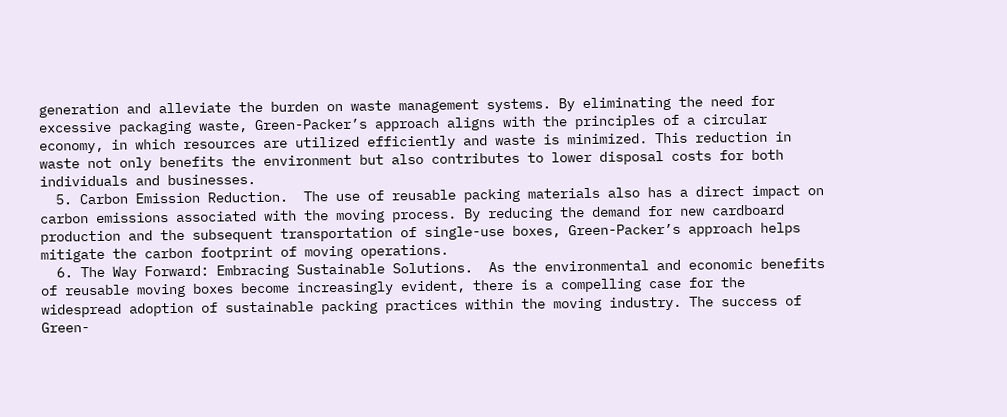generation and alleviate the burden on waste management systems. By eliminating the need for excessive packaging waste, Green-Packer’s approach aligns with the principles of a circular economy, in which resources are utilized efficiently and waste is minimized. This reduction in waste not only benefits the environment but also contributes to lower disposal costs for both individuals and businesses.
  5. Carbon Emission Reduction.  The use of reusable packing materials also has a direct impact on carbon emissions associated with the moving process. By reducing the demand for new cardboard production and the subsequent transportation of single-use boxes, Green-Packer’s approach helps mitigate the carbon footprint of moving operations.
  6. The Way Forward: Embracing Sustainable Solutions.  As the environmental and economic benefits of reusable moving boxes become increasingly evident, there is a compelling case for the widespread adoption of sustainable packing practices within the moving industry. The success of Green-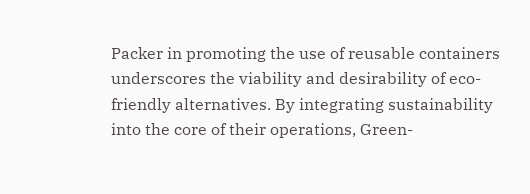Packer in promoting the use of reusable containers underscores the viability and desirability of eco-friendly alternatives. By integrating sustainability into the core of their operations, Green-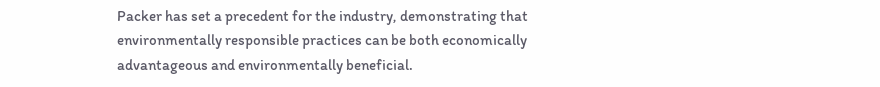Packer has set a precedent for the industry, demonstrating that environmentally responsible practices can be both economically advantageous and environmentally beneficial.